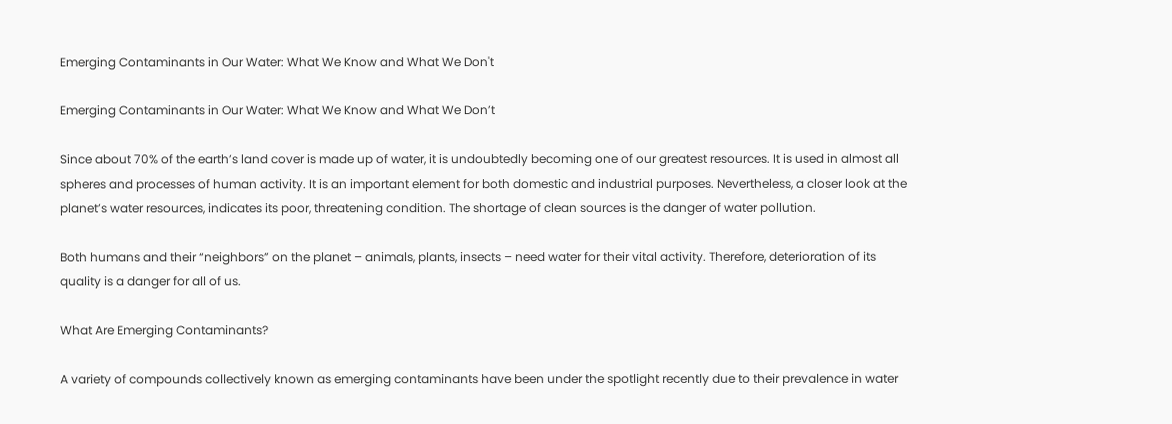Emerging Contaminants in Our Water: What We Know and What We Don't

Emerging Contaminants in Our Water: What We Know and What We Don’t

Since about 70% of the earth’s land cover is made up of water, it is undoubtedly becoming one of our greatest resources. It is used in almost all spheres and processes of human activity. It is an important element for both domestic and industrial purposes. Nevertheless, a closer look at the planet’s water resources, indicates its poor, threatening condition. The shortage of clean sources is the danger of water pollution.

Both humans and their “neighbors” on the planet – animals, plants, insects – need water for their vital activity. Therefore, deterioration of its quality is a danger for all of us.

What Are Emerging Contaminants?

A variety of compounds collectively known as emerging contaminants have been under the spotlight recently due to their prevalence in water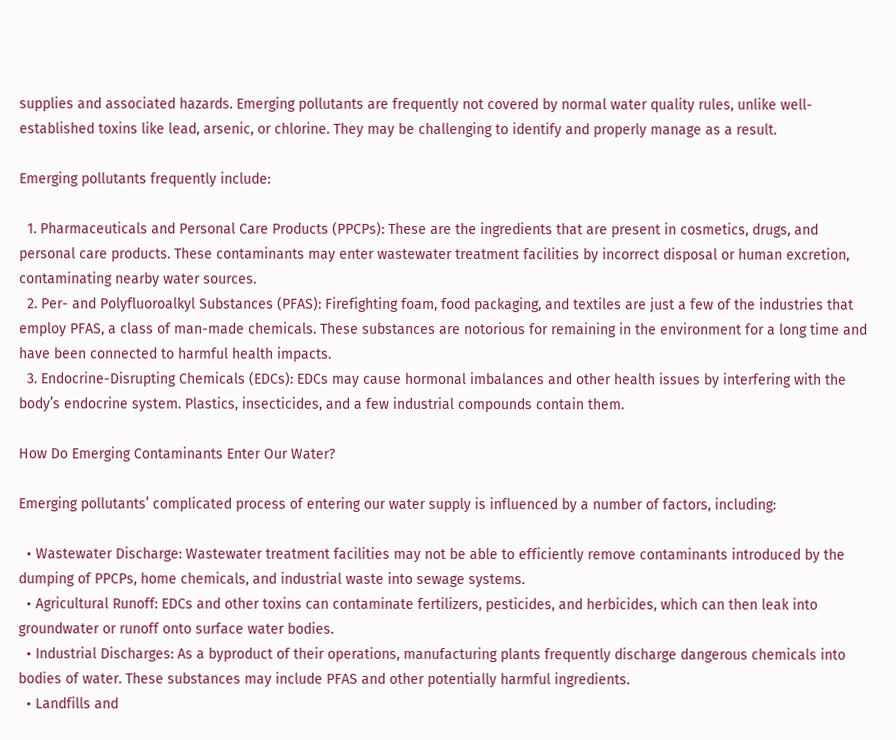supplies and associated hazards. Emerging pollutants are frequently not covered by normal water quality rules, unlike well-established toxins like lead, arsenic, or chlorine. They may be challenging to identify and properly manage as a result.

Emerging pollutants frequently include:

  1. Pharmaceuticals and Personal Care Products (PPCPs): These are the ingredients that are present in cosmetics, drugs, and personal care products. These contaminants may enter wastewater treatment facilities by incorrect disposal or human excretion, contaminating nearby water sources.
  2. Per- and Polyfluoroalkyl Substances (PFAS): Firefighting foam, food packaging, and textiles are just a few of the industries that employ PFAS, a class of man-made chemicals. These substances are notorious for remaining in the environment for a long time and have been connected to harmful health impacts.
  3. Endocrine-Disrupting Chemicals (EDCs): EDCs may cause hormonal imbalances and other health issues by interfering with the body’s endocrine system. Plastics, insecticides, and a few industrial compounds contain them.

How Do Emerging Contaminants Enter Our Water?

Emerging pollutants’ complicated process of entering our water supply is influenced by a number of factors, including:

  • Wastewater Discharge: Wastewater treatment facilities may not be able to efficiently remove contaminants introduced by the dumping of PPCPs, home chemicals, and industrial waste into sewage systems.
  • Agricultural Runoff: EDCs and other toxins can contaminate fertilizers, pesticides, and herbicides, which can then leak into groundwater or runoff onto surface water bodies.
  • Industrial Discharges: As a byproduct of their operations, manufacturing plants frequently discharge dangerous chemicals into bodies of water. These substances may include PFAS and other potentially harmful ingredients.
  • Landfills and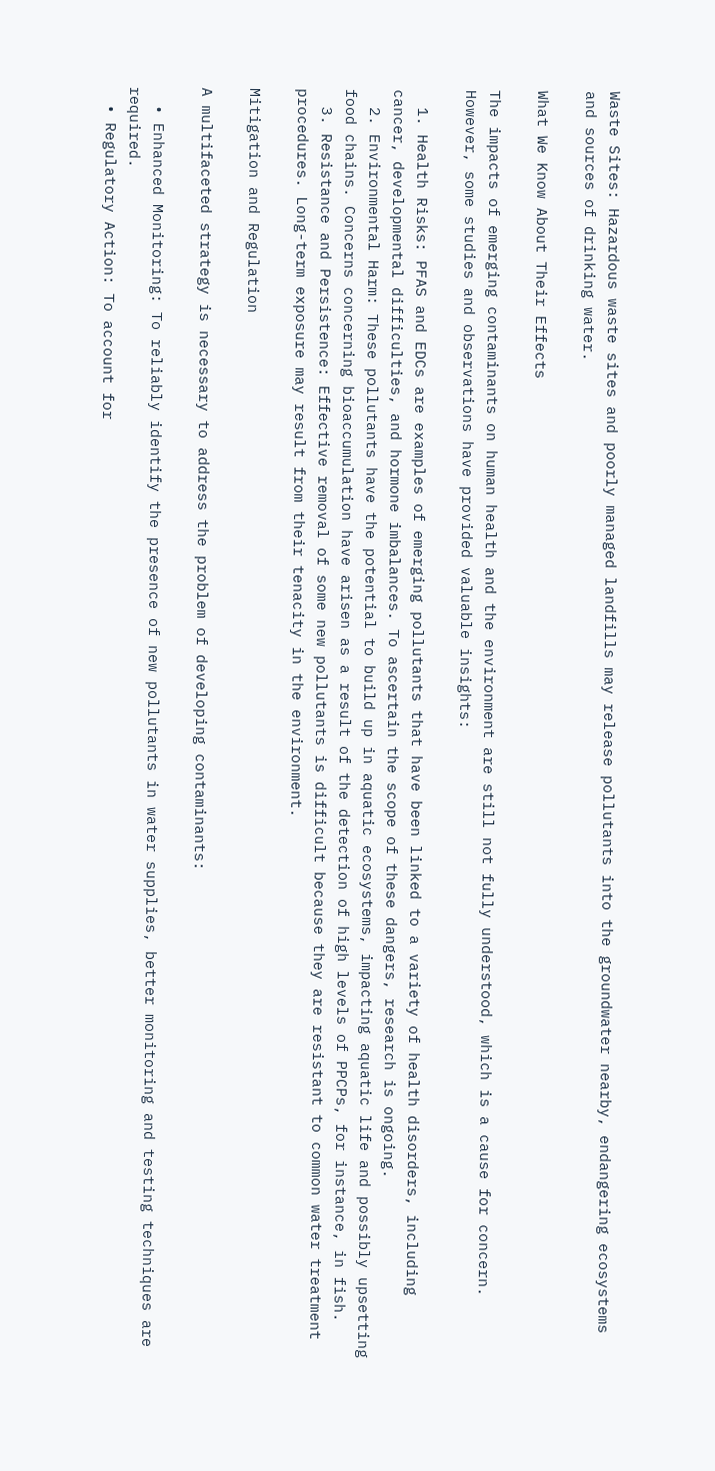Waste Sites: Hazardous waste sites and poorly managed landfills may release pollutants into the groundwater nearby, endangering ecosystems and sources of drinking water.

What We Know About Their Effects

The impacts of emerging contaminants on human health and the environment are still not fully understood, which is a cause for concern. However, some studies and observations have provided valuable insights:

  1. Health Risks: PFAS and EDCs are examples of emerging pollutants that have been linked to a variety of health disorders, including cancer, developmental difficulties, and hormone imbalances. To ascertain the scope of these dangers, research is ongoing.
  2. Environmental Harm: These pollutants have the potential to build up in aquatic ecosystems, impacting aquatic life and possibly upsetting food chains. Concerns concerning bioaccumulation have arisen as a result of the detection of high levels of PPCPs, for instance, in fish.
  3. Resistance and Persistence: Effective removal of some new pollutants is difficult because they are resistant to common water treatment procedures. Long-term exposure may result from their tenacity in the environment.

Mitigation and Regulation

A multifaceted strategy is necessary to address the problem of developing contaminants:

  • Enhanced Monitoring: To reliably identify the presence of new pollutants in water supplies, better monitoring and testing techniques are required.
  • Regulatory Action: To account for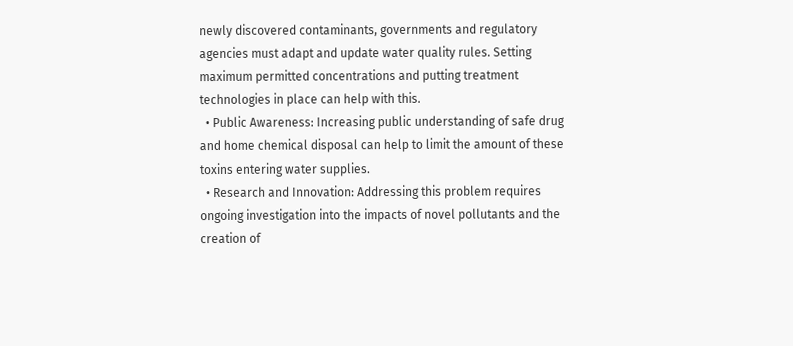newly discovered contaminants, governments and regulatory agencies must adapt and update water quality rules. Setting maximum permitted concentrations and putting treatment technologies in place can help with this.
  • Public Awareness: Increasing public understanding of safe drug and home chemical disposal can help to limit the amount of these toxins entering water supplies.
  • Research and Innovation: Addressing this problem requires ongoing investigation into the impacts of novel pollutants and the creation of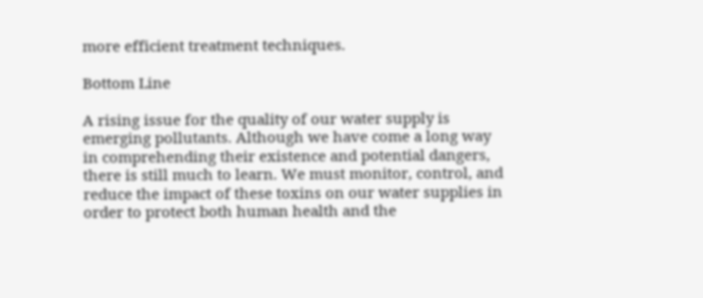more efficient treatment techniques.

Bottom Line

A rising issue for the quality of our water supply is emerging pollutants. Although we have come a long way in comprehending their existence and potential dangers, there is still much to learn. We must monitor, control, and reduce the impact of these toxins on our water supplies in order to protect both human health and the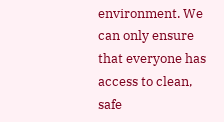environment. We can only ensure that everyone has access to clean, safe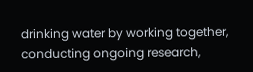drinking water by working together, conducting ongoing research,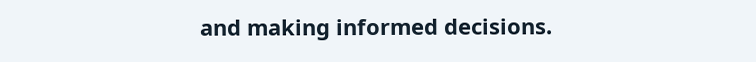and making informed decisions.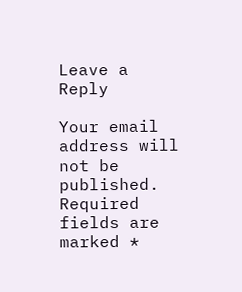Leave a Reply

Your email address will not be published. Required fields are marked *